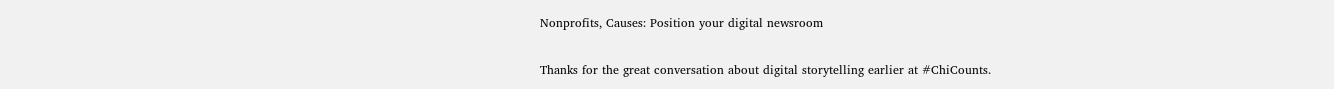Nonprofits, Causes: Position your digital newsroom

Thanks for the great conversation about digital storytelling earlier at #ChiCounts.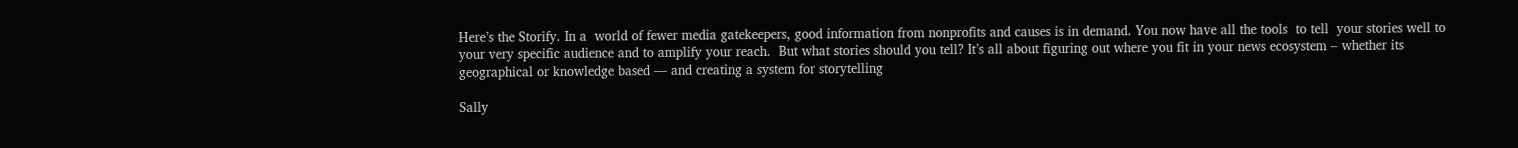Here’s the Storify. In a  world of fewer media gatekeepers, good information from nonprofits and causes is in demand. You now have all the tools  to tell  your stories well to your very specific audience and to amplify your reach.  But what stories should you tell? It’s all about figuring out where you fit in your news ecosystem – whether its geographical or knowledge based — and creating a system for storytelling

Sally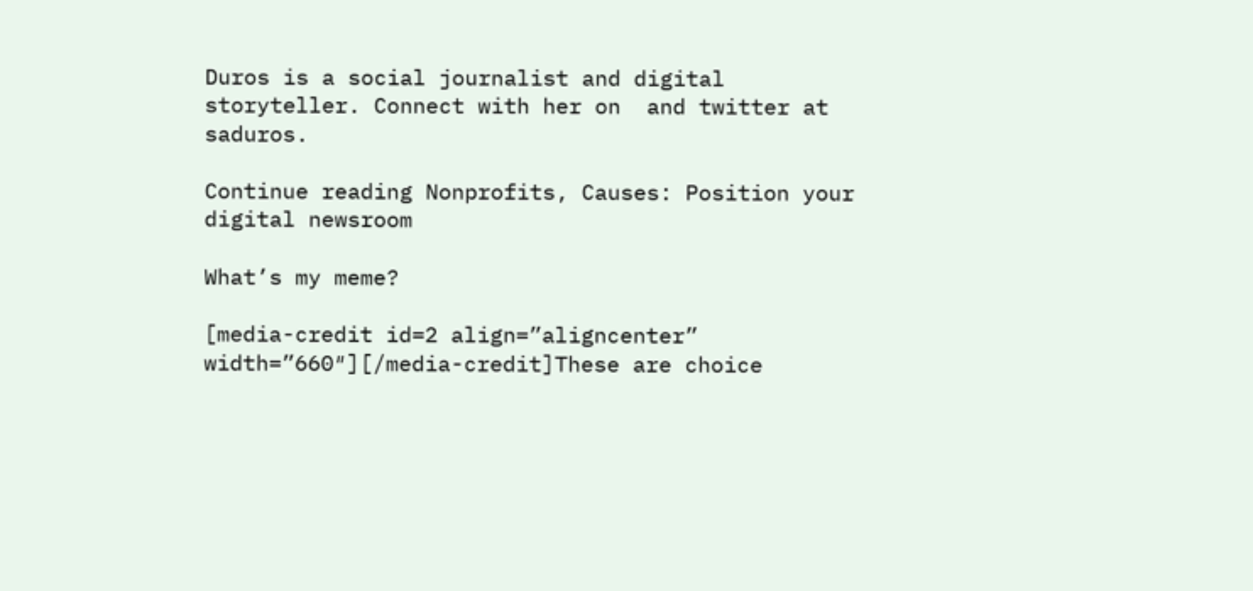Duros is a social journalist and digital storyteller. Connect with her on  and twitter at saduros.

Continue reading Nonprofits, Causes: Position your digital newsroom

What’s my meme?

[media-credit id=2 align=”aligncenter” width=”660″][/media-credit]These are choice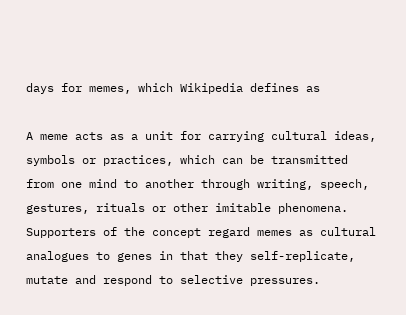days for memes, which Wikipedia defines as

A meme acts as a unit for carrying cultural ideas, symbols or practices, which can be transmitted from one mind to another through writing, speech, gestures, rituals or other imitable phenomena. Supporters of the concept regard memes as cultural analogues to genes in that they self-replicate, mutate and respond to selective pressures.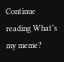Continue reading What’s my meme?